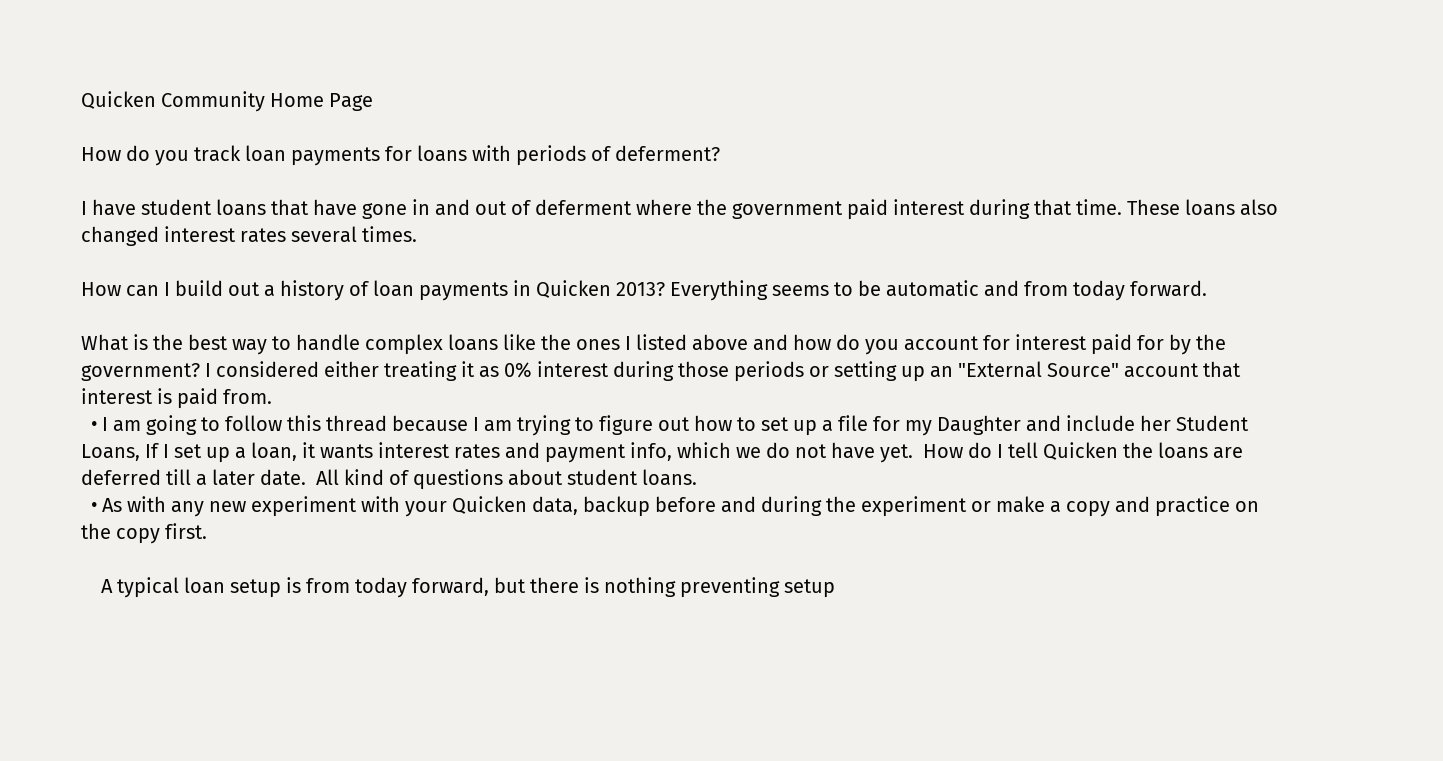Quicken Community Home Page

How do you track loan payments for loans with periods of deferment?

I have student loans that have gone in and out of deferment where the government paid interest during that time. These loans also changed interest rates several times.

How can I build out a history of loan payments in Quicken 2013? Everything seems to be automatic and from today forward.

What is the best way to handle complex loans like the ones I listed above and how do you account for interest paid for by the government? I considered either treating it as 0% interest during those periods or setting up an "External Source" account that interest is paid from.
  • I am going to follow this thread because I am trying to figure out how to set up a file for my Daughter and include her Student Loans, If I set up a loan, it wants interest rates and payment info, which we do not have yet.  How do I tell Quicken the loans are deferred till a later date.  All kind of questions about student loans.
  • As with any new experiment with your Quicken data, backup before and during the experiment or make a copy and practice on the copy first.

    A typical loan setup is from today forward, but there is nothing preventing setup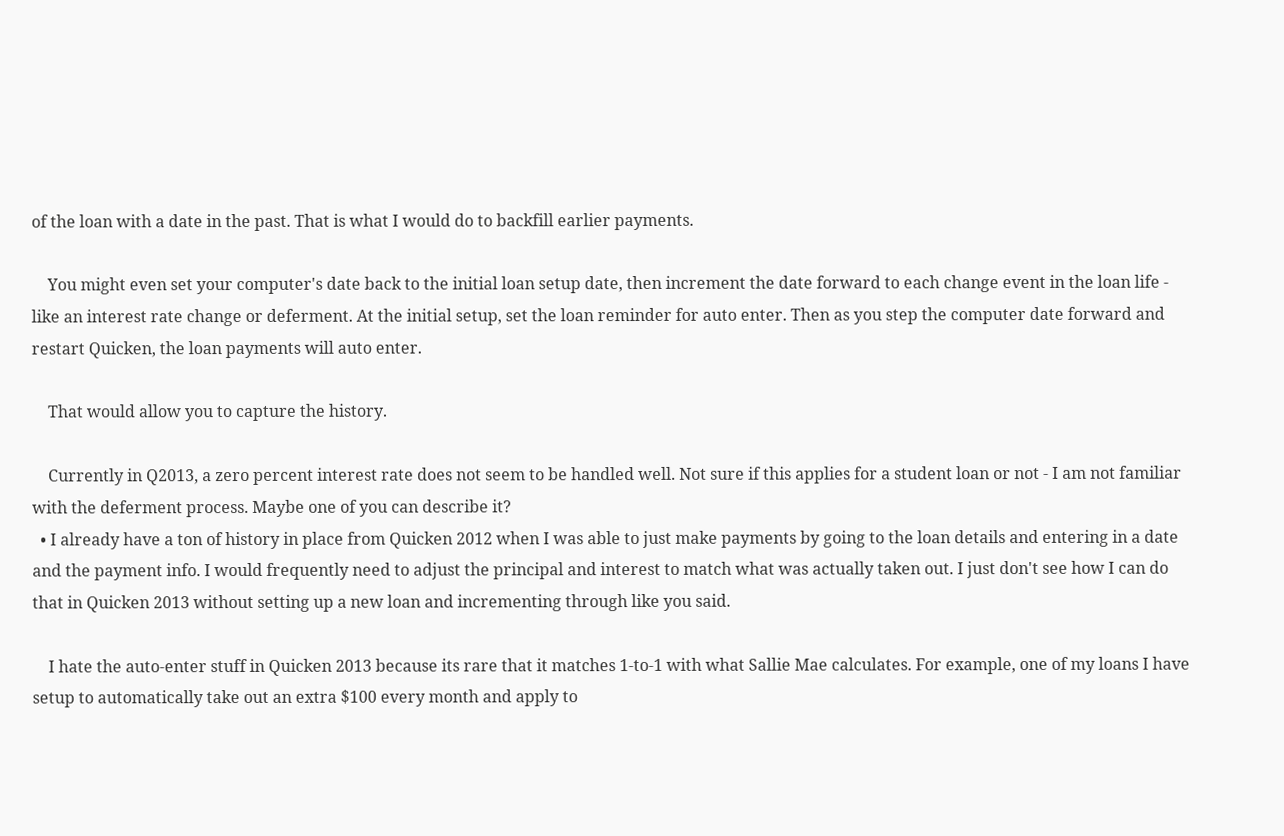of the loan with a date in the past. That is what I would do to backfill earlier payments.

    You might even set your computer's date back to the initial loan setup date, then increment the date forward to each change event in the loan life - like an interest rate change or deferment. At the initial setup, set the loan reminder for auto enter. Then as you step the computer date forward and restart Quicken, the loan payments will auto enter.

    That would allow you to capture the history.

    Currently in Q2013, a zero percent interest rate does not seem to be handled well. Not sure if this applies for a student loan or not - I am not familiar with the deferment process. Maybe one of you can describe it?
  • I already have a ton of history in place from Quicken 2012 when I was able to just make payments by going to the loan details and entering in a date and the payment info. I would frequently need to adjust the principal and interest to match what was actually taken out. I just don't see how I can do that in Quicken 2013 without setting up a new loan and incrementing through like you said.

    I hate the auto-enter stuff in Quicken 2013 because its rare that it matches 1-to-1 with what Sallie Mae calculates. For example, one of my loans I have setup to automatically take out an extra $100 every month and apply to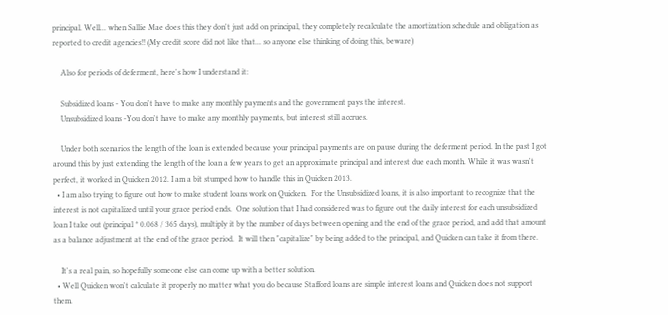principal. Well... when Sallie Mae does this they don't just add on principal, they completely recalculate the amortization schedule and obligation as reported to credit agencies!! (My credit score did not like that... so anyone else thinking of doing this, beware)

    Also for periods of deferment, here's how I understand it:

    Subsidized loans - You don't have to make any monthly payments and the government pays the interest.
    Unsubsidized loans -You don't have to make any monthly payments, but interest still accrues.

    Under both scenarios the length of the loan is extended because your principal payments are on pause during the deferment period. In the past I got around this by just extending the length of the loan a few years to get an approximate principal and interest due each month. While it was wasn't perfect, it worked in Quicken 2012. I am a bit stumped how to handle this in Quicken 2013.
  • I am also trying to figure out how to make student loans work on Quicken.  For the Unsubsidized loans, it is also important to recognize that the interest is not capitalized until your grace period ends.  One solution that I had considered was to figure out the daily interest for each unsubsidized loan I take out (principal * 0.068 / 365 days), multiply it by the number of days between opening and the end of the grace period, and add that amount as a balance adjustment at the end of the grace period.  It will then "capitalize" by being added to the principal, and Quicken can take it from there.

    It's a real pain, so hopefully someone else can come up with a better solution.
  • Well Quicken won't calculate it properly no matter what you do because Stafford loans are simple interest loans and Quicken does not support them.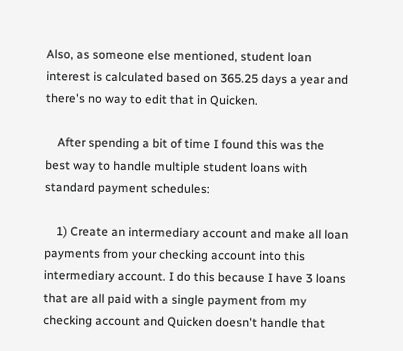Also, as someone else mentioned, student loan interest is calculated based on 365.25 days a year and there's no way to edit that in Quicken.

    After spending a bit of time I found this was the best way to handle multiple student loans with standard payment schedules:

    1) Create an intermediary account and make all loan payments from your checking account into this intermediary account. I do this because I have 3 loans that are all paid with a single payment from my checking account and Quicken doesn't handle that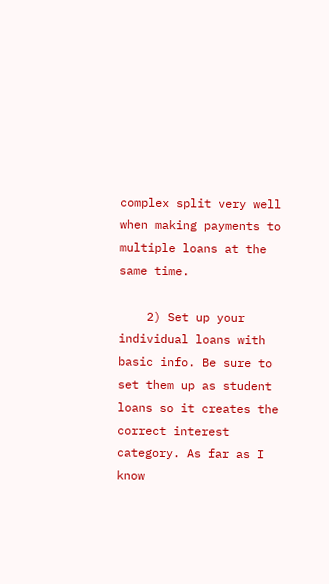complex split very well when making payments to multiple loans at the same time.

    2) Set up your individual loans with basic info. Be sure to set them up as student loans so it creates the correct interest category. As far as I know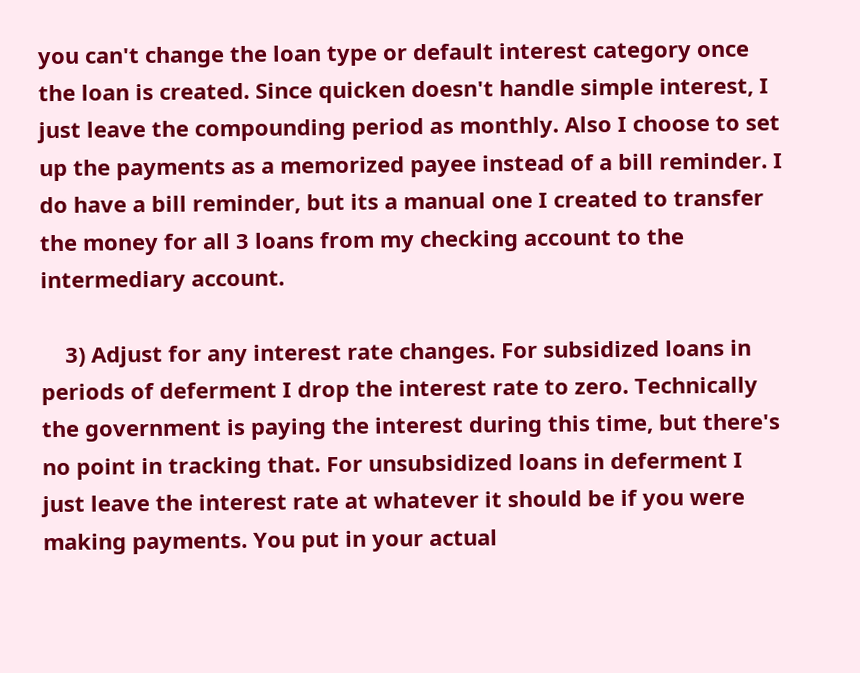you can't change the loan type or default interest category once the loan is created. Since quicken doesn't handle simple interest, I just leave the compounding period as monthly. Also I choose to set up the payments as a memorized payee instead of a bill reminder. I do have a bill reminder, but its a manual one I created to transfer the money for all 3 loans from my checking account to the intermediary account.

    3) Adjust for any interest rate changes. For subsidized loans in periods of deferment I drop the interest rate to zero. Technically the government is paying the interest during this time, but there's no point in tracking that. For unsubsidized loans in deferment I just leave the interest rate at whatever it should be if you were making payments. You put in your actual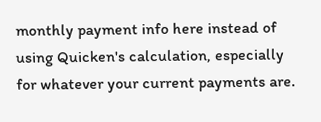monthly payment info here instead of using Quicken's calculation, especially for whatever your current payments are.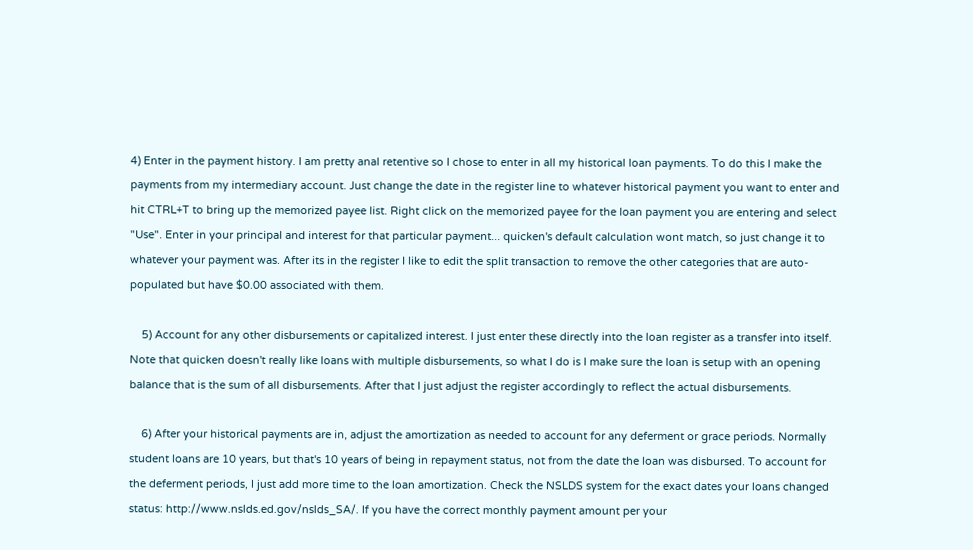4) Enter in the payment history. I am pretty anal retentive so I chose to enter in all my historical loan payments. To do this I make the payments from my intermediary account. Just change the date in the register line to whatever historical payment you want to enter and hit CTRL+T to bring up the memorized payee list. Right click on the memorized payee for the loan payment you are entering and select "Use". Enter in your principal and interest for that particular payment... quicken's default calculation wont match, so just change it to whatever your payment was. After its in the register I like to edit the split transaction to remove the other categories that are auto-populated but have $0.00 associated with them.

    5) Account for any other disbursements or capitalized interest. I just enter these directly into the loan register as a transfer into itself. Note that quicken doesn't really like loans with multiple disbursements, so what I do is I make sure the loan is setup with an opening balance that is the sum of all disbursements. After that I just adjust the register accordingly to reflect the actual disbursements.

    6) After your historical payments are in, adjust the amortization as needed to account for any deferment or grace periods. Normally student loans are 10 years, but that's 10 years of being in repayment status, not from the date the loan was disbursed. To account for the deferment periods, I just add more time to the loan amortization. Check the NSLDS system for the exact dates your loans changed status: http://www.nslds.ed.gov/nslds_SA/. If you have the correct monthly payment amount per your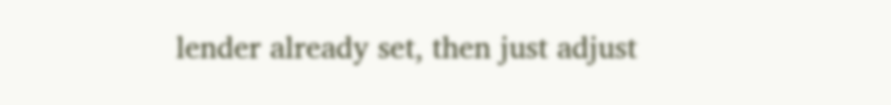lender already set, then just adjust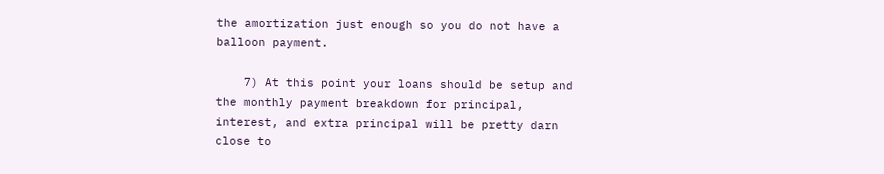the amortization just enough so you do not have a balloon payment.

    7) At this point your loans should be setup and the monthly payment breakdown for principal, interest, and extra principal will be pretty darn close to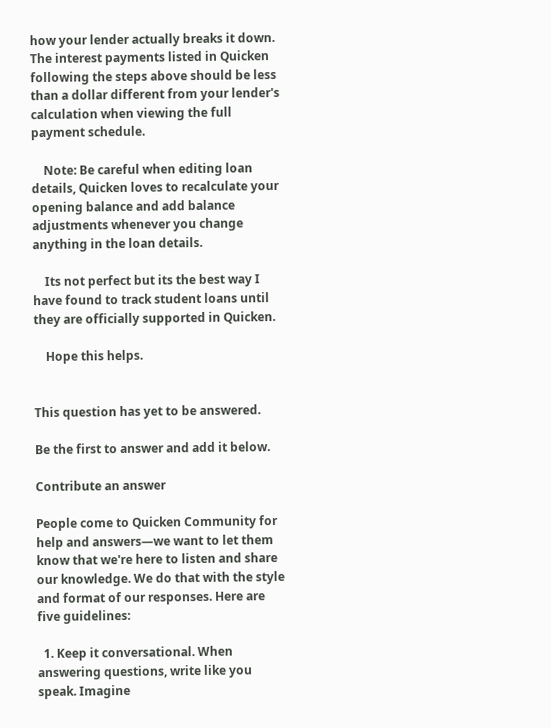how your lender actually breaks it down. The interest payments listed in Quicken following the steps above should be less than a dollar different from your lender's calculation when viewing the full payment schedule.

    Note: Be careful when editing loan details, Quicken loves to recalculate your opening balance and add balance adjustments whenever you change anything in the loan details.

    Its not perfect but its the best way I have found to track student loans until they are officially supported in Quicken.

    Hope this helps.


This question has yet to be answered.

Be the first to answer and add it below.

Contribute an answer

People come to Quicken Community for help and answers—we want to let them know that we're here to listen and share our knowledge. We do that with the style and format of our responses. Here are five guidelines:

  1. Keep it conversational. When answering questions, write like you speak. Imagine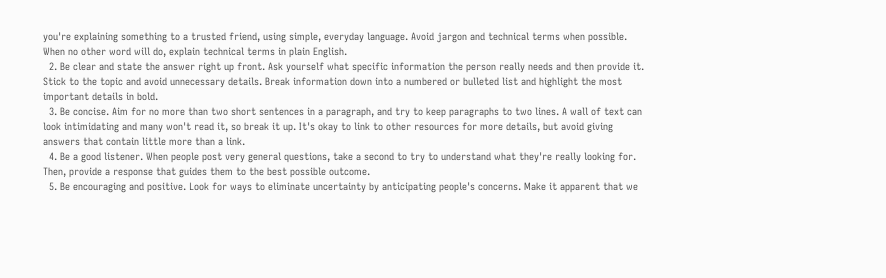you're explaining something to a trusted friend, using simple, everyday language. Avoid jargon and technical terms when possible. When no other word will do, explain technical terms in plain English.
  2. Be clear and state the answer right up front. Ask yourself what specific information the person really needs and then provide it. Stick to the topic and avoid unnecessary details. Break information down into a numbered or bulleted list and highlight the most important details in bold.
  3. Be concise. Aim for no more than two short sentences in a paragraph, and try to keep paragraphs to two lines. A wall of text can look intimidating and many won't read it, so break it up. It's okay to link to other resources for more details, but avoid giving answers that contain little more than a link.
  4. Be a good listener. When people post very general questions, take a second to try to understand what they're really looking for. Then, provide a response that guides them to the best possible outcome.
  5. Be encouraging and positive. Look for ways to eliminate uncertainty by anticipating people's concerns. Make it apparent that we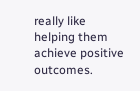really like helping them achieve positive outcomes.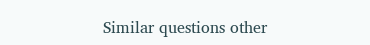Similar questions other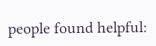people found helpful: